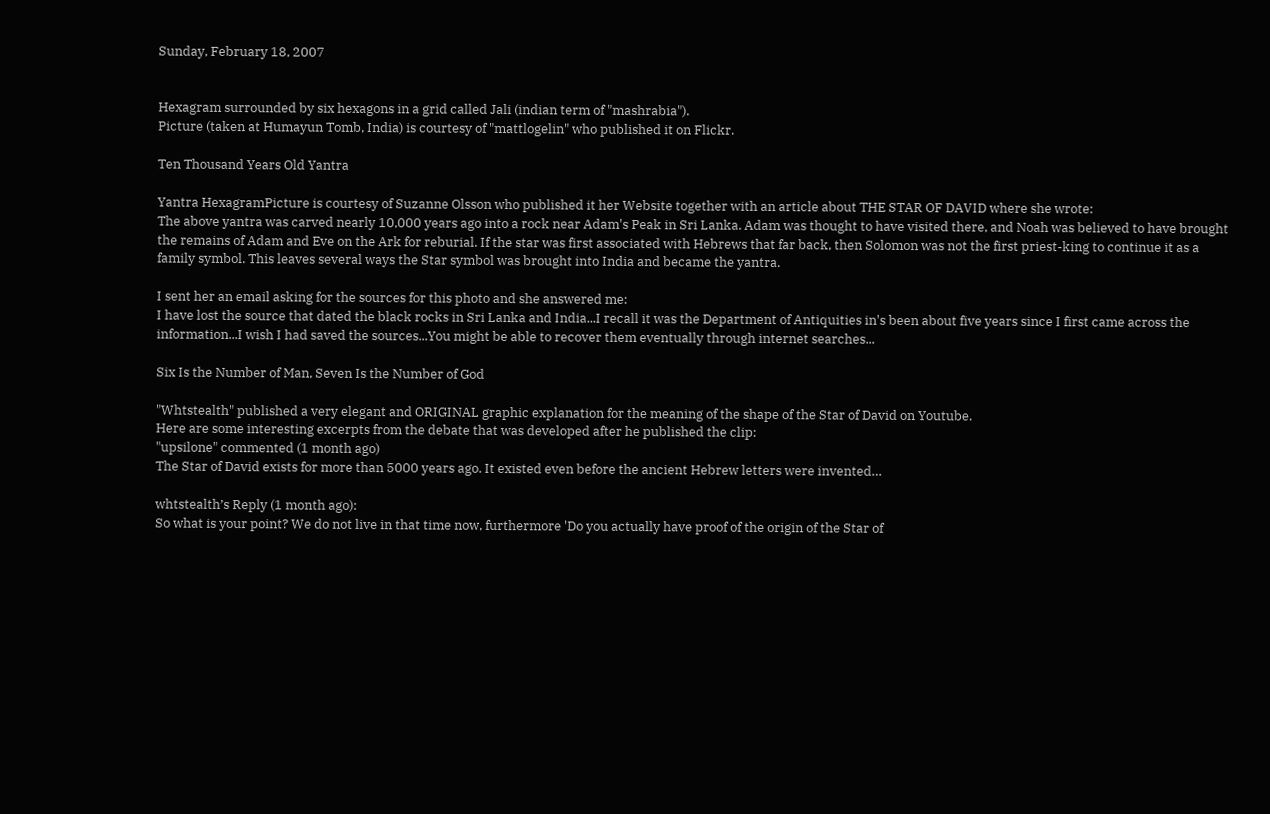Sunday, February 18, 2007


Hexagram surrounded by six hexagons in a grid called Jali (indian term of "mashrabia").
Picture (taken at Humayun Tomb, India) is courtesy of "mattlogelin" who published it on Flickr.

Ten Thousand Years Old Yantra

Yantra HexagramPicture is courtesy of Suzanne Olsson who published it her Website together with an article about THE STAR OF DAVID where she wrote:
The above yantra was carved nearly 10,000 years ago into a rock near Adam's Peak in Sri Lanka. Adam was thought to have visited there, and Noah was believed to have brought the remains of Adam and Eve on the Ark for reburial. If the star was first associated with Hebrews that far back, then Solomon was not the first priest-king to continue it as a family symbol. This leaves several ways the Star symbol was brought into India and became the yantra.

I sent her an email asking for the sources for this photo and she answered me:
I have lost the source that dated the black rocks in Sri Lanka and India...I recall it was the Department of Antiquities in's been about five years since I first came across the information...I wish I had saved the sources...You might be able to recover them eventually through internet searches...

Six Is the Number of Man, Seven Is the Number of God

"Whtstealth" published a very elegant and ORIGINAL graphic explanation for the meaning of the shape of the Star of David on Youtube.
Here are some interesting excerpts from the debate that was developed after he published the clip:
"upsilone" commented (1 month ago)
The Star of David exists for more than 5000 years ago. It existed even before the ancient Hebrew letters were invented…

whtstealth’s Reply (1 month ago):
So what is your point? We do not live in that time now, furthermore 'Do you actually have proof of the origin of the Star of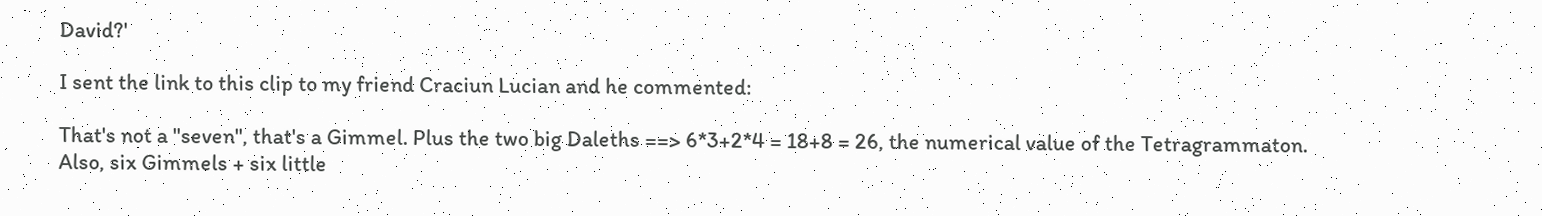David?'

I sent the link to this clip to my friend Craciun Lucian and he commented:

That's not a "seven", that's a Gimmel. Plus the two big Daleths ==> 6*3+2*4 = 18+8 = 26, the numerical value of the Tetragrammaton. Also, six Gimmels + six little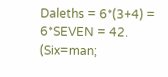Daleths = 6*(3+4) = 6*SEVEN = 42. (Six=man;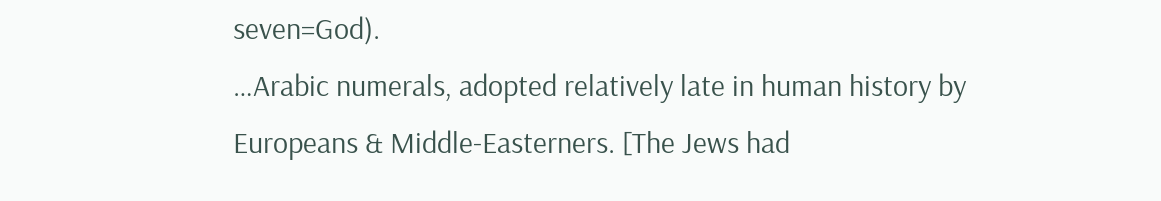seven=God).
…Arabic numerals, adopted relatively late in human history by Europeans & Middle-Easterners. [The Jews had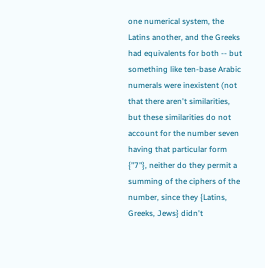one numerical system, the Latins another, and the Greeks had equivalents for both -- but something like ten-base Arabic numerals were inexistent (not that there aren't similarities, but these similarities do not account for the number seven having that particular form {"7"}, neither do they permit a summing of the ciphers of the number, since they {Latins, Greeks, Jews} didn't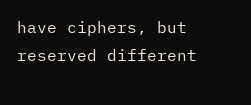have ciphers, but reserved different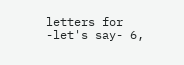letters for -let's say- 6,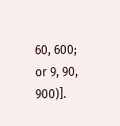60, 600; or 9, 90, 900)].